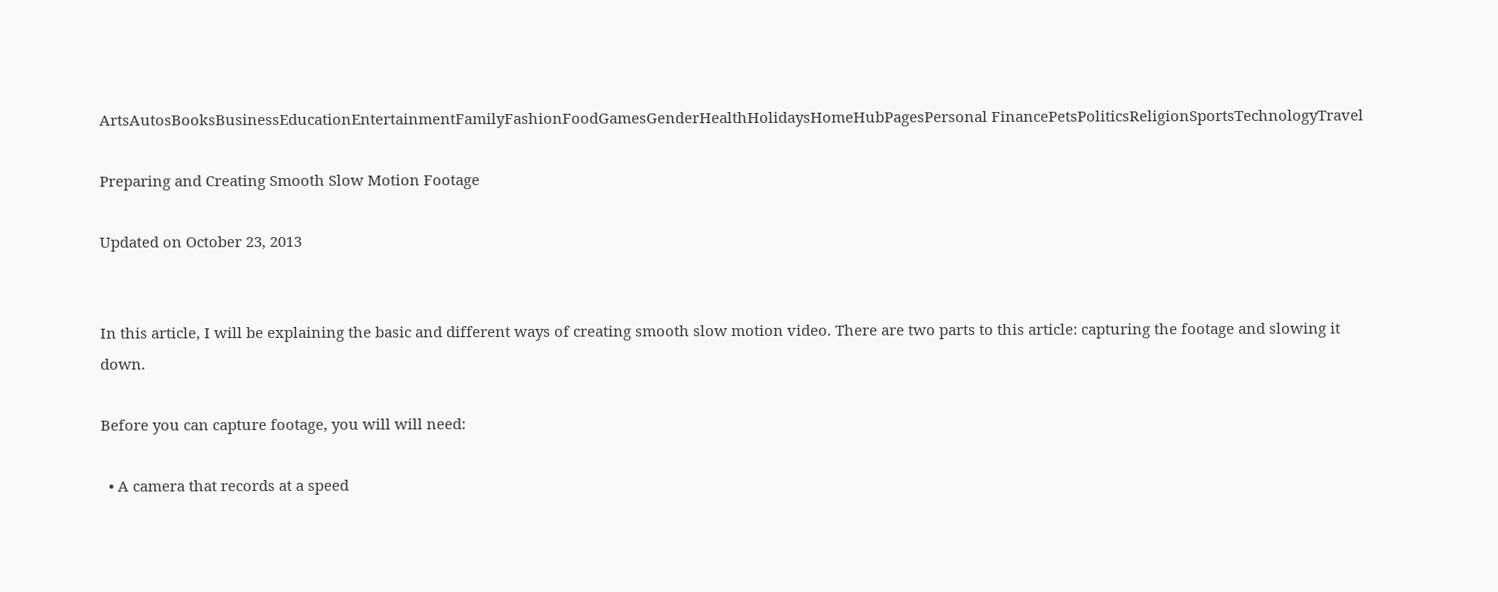ArtsAutosBooksBusinessEducationEntertainmentFamilyFashionFoodGamesGenderHealthHolidaysHomeHubPagesPersonal FinancePetsPoliticsReligionSportsTechnologyTravel

Preparing and Creating Smooth Slow Motion Footage

Updated on October 23, 2013


In this article, I will be explaining the basic and different ways of creating smooth slow motion video. There are two parts to this article: capturing the footage and slowing it down.

Before you can capture footage, you will will need:

  • A camera that records at a speed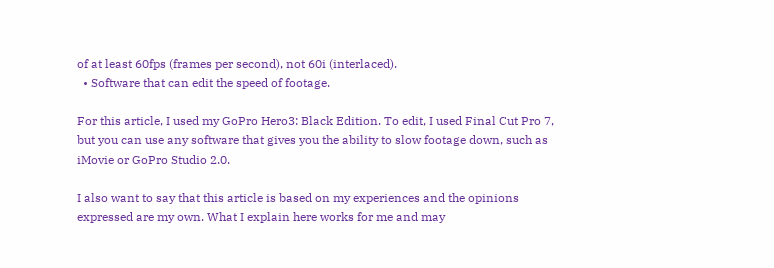of at least 60fps (frames per second), not 60i (interlaced).
  • Software that can edit the speed of footage.

For this article, I used my GoPro Hero3: Black Edition. To edit, I used Final Cut Pro 7, but you can use any software that gives you the ability to slow footage down, such as iMovie or GoPro Studio 2.0.

I also want to say that this article is based on my experiences and the opinions expressed are my own. What I explain here works for me and may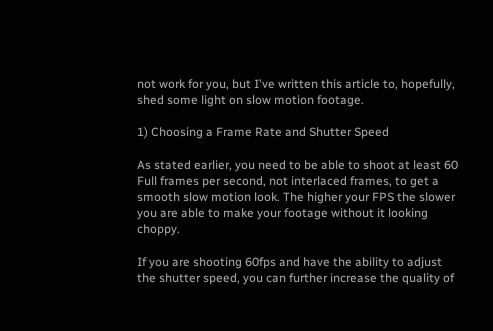not work for you, but I've written this article to, hopefully, shed some light on slow motion footage.

1) Choosing a Frame Rate and Shutter Speed

As stated earlier, you need to be able to shoot at least 60 Full frames per second, not interlaced frames, to get a smooth slow motion look. The higher your FPS the slower you are able to make your footage without it looking choppy.

If you are shooting 60fps and have the ability to adjust the shutter speed, you can further increase the quality of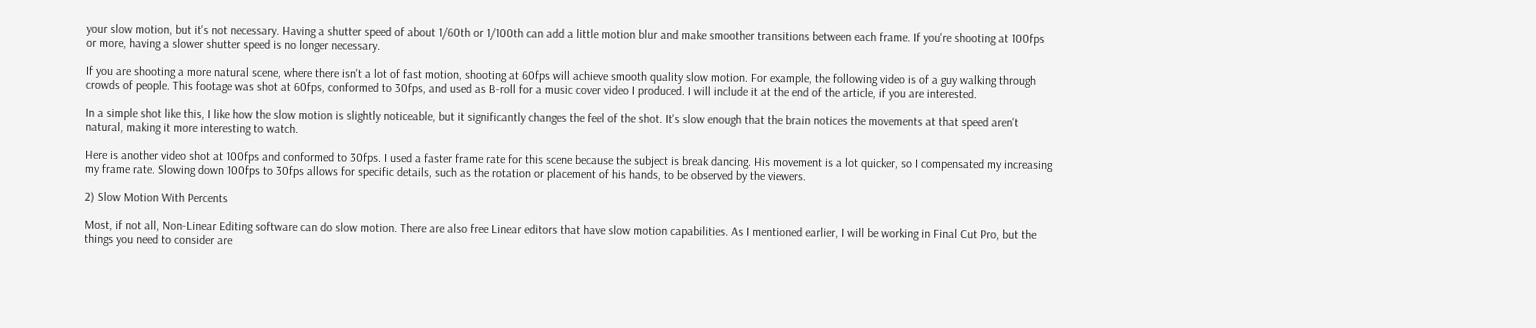your slow motion, but it's not necessary. Having a shutter speed of about 1/60th or 1/100th can add a little motion blur and make smoother transitions between each frame. If you're shooting at 100fps or more, having a slower shutter speed is no longer necessary.

If you are shooting a more natural scene, where there isn't a lot of fast motion, shooting at 60fps will achieve smooth quality slow motion. For example, the following video is of a guy walking through crowds of people. This footage was shot at 60fps, conformed to 30fps, and used as B-roll for a music cover video I produced. I will include it at the end of the article, if you are interested.

In a simple shot like this, I like how the slow motion is slightly noticeable, but it significantly changes the feel of the shot. It's slow enough that the brain notices the movements at that speed aren't natural, making it more interesting to watch.

Here is another video shot at 100fps and conformed to 30fps. I used a faster frame rate for this scene because the subject is break dancing. His movement is a lot quicker, so I compensated my increasing my frame rate. Slowing down 100fps to 30fps allows for specific details, such as the rotation or placement of his hands, to be observed by the viewers.

2) Slow Motion With Percents

Most, if not all, Non-Linear Editing software can do slow motion. There are also free Linear editors that have slow motion capabilities. As I mentioned earlier, I will be working in Final Cut Pro, but the things you need to consider are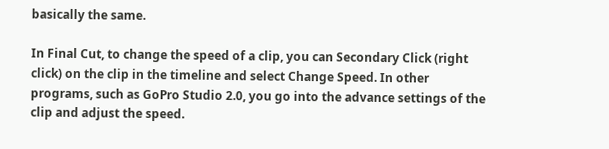basically the same.

In Final Cut, to change the speed of a clip, you can Secondary Click (right click) on the clip in the timeline and select Change Speed. In other programs, such as GoPro Studio 2.0, you go into the advance settings of the clip and adjust the speed.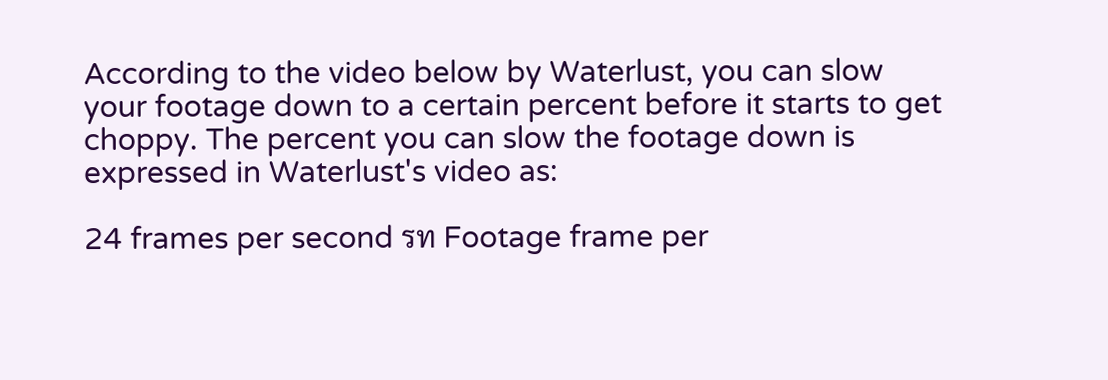According to the video below by Waterlust, you can slow your footage down to a certain percent before it starts to get choppy. The percent you can slow the footage down is expressed in Waterlust's video as:

24 frames per second รท Footage frame per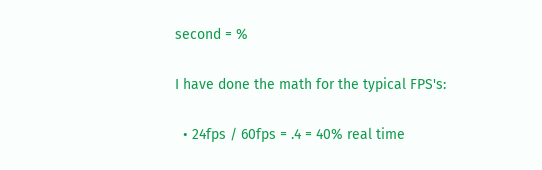second = %

I have done the math for the typical FPS's:

  • 24fps / 60fps = .4 = 40% real time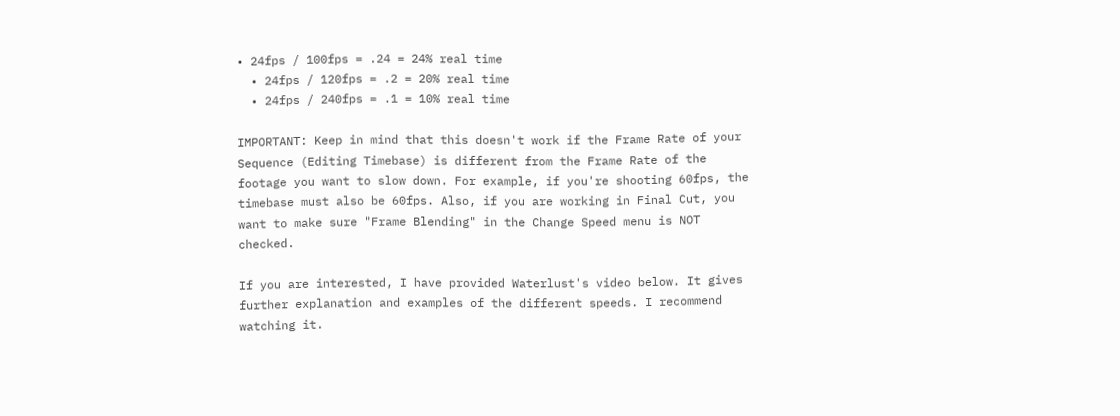• 24fps / 100fps = .24 = 24% real time
  • 24fps / 120fps = .2 = 20% real time
  • 24fps / 240fps = .1 = 10% real time

IMPORTANT: Keep in mind that this doesn't work if the Frame Rate of your Sequence (Editing Timebase) is different from the Frame Rate of the footage you want to slow down. For example, if you're shooting 60fps, the timebase must also be 60fps. Also, if you are working in Final Cut, you want to make sure "Frame Blending" in the Change Speed menu is NOT checked.

If you are interested, I have provided Waterlust's video below. It gives further explanation and examples of the different speeds. I recommend watching it.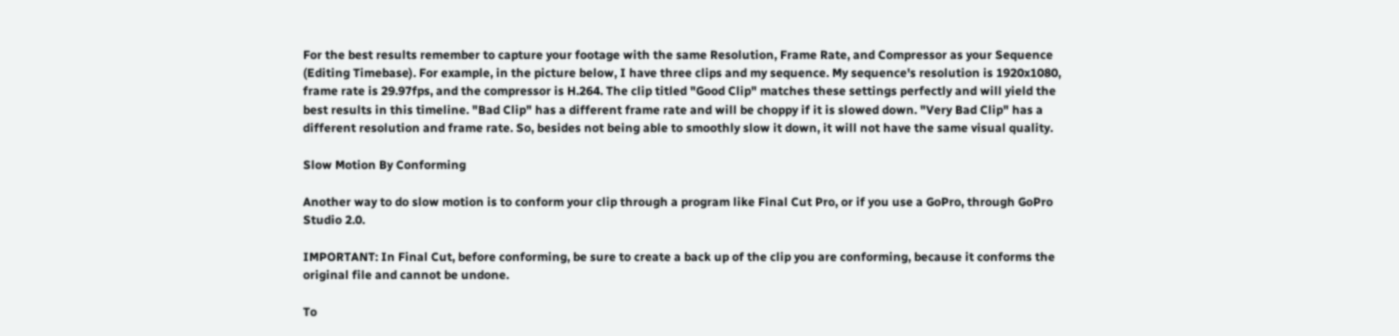For the best results remember to capture your footage with the same Resolution, Frame Rate, and Compressor as your Sequence (Editing Timebase). For example, in the picture below, I have three clips and my sequence. My sequence's resolution is 1920x1080, frame rate is 29.97fps, and the compressor is H.264. The clip titled "Good Clip" matches these settings perfectly and will yield the best results in this timeline. "Bad Clip" has a different frame rate and will be choppy if it is slowed down. "Very Bad Clip" has a different resolution and frame rate. So, besides not being able to smoothly slow it down, it will not have the same visual quality.

Slow Motion By Conforming

Another way to do slow motion is to conform your clip through a program like Final Cut Pro, or if you use a GoPro, through GoPro Studio 2.0.

IMPORTANT: In Final Cut, before conforming, be sure to create a back up of the clip you are conforming, because it conforms the original file and cannot be undone.

To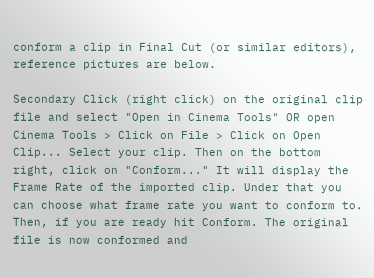conform a clip in Final Cut (or similar editors), reference pictures are below.

Secondary Click (right click) on the original clip file and select "Open in Cinema Tools" OR open Cinema Tools > Click on File > Click on Open Clip... Select your clip. Then on the bottom right, click on "Conform..." It will display the Frame Rate of the imported clip. Under that you can choose what frame rate you want to conform to. Then, if you are ready hit Conform. The original file is now conformed and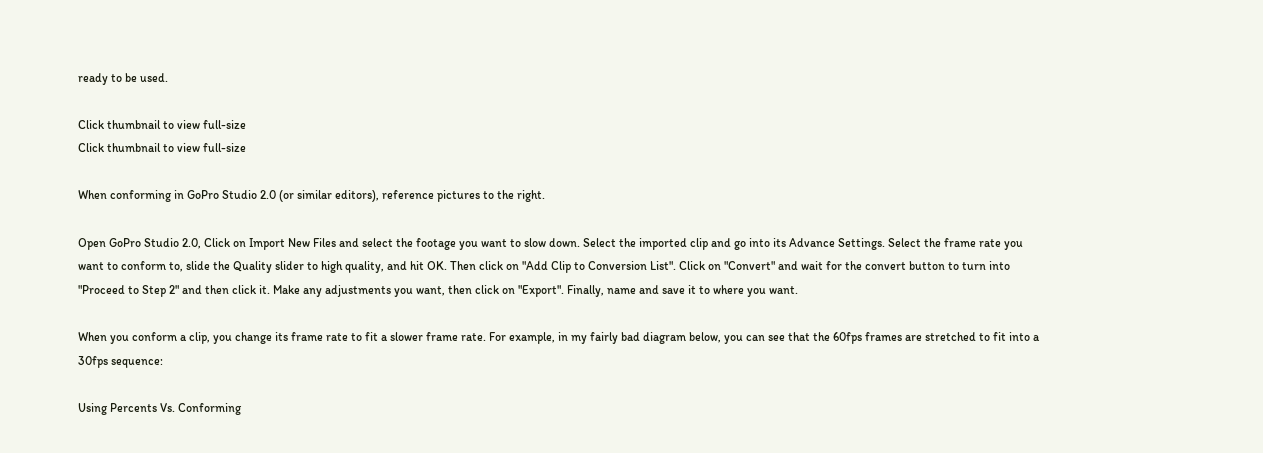ready to be used.

Click thumbnail to view full-size
Click thumbnail to view full-size

When conforming in GoPro Studio 2.0 (or similar editors), reference pictures to the right.

Open GoPro Studio 2.0, Click on Import New Files and select the footage you want to slow down. Select the imported clip and go into its Advance Settings. Select the frame rate you want to conform to, slide the Quality slider to high quality, and hit OK. Then click on "Add Clip to Conversion List". Click on "Convert" and wait for the convert button to turn into "Proceed to Step 2" and then click it. Make any adjustments you want, then click on "Export". Finally, name and save it to where you want.

When you conform a clip, you change its frame rate to fit a slower frame rate. For example, in my fairly bad diagram below, you can see that the 60fps frames are stretched to fit into a 30fps sequence:

Using Percents Vs. Conforming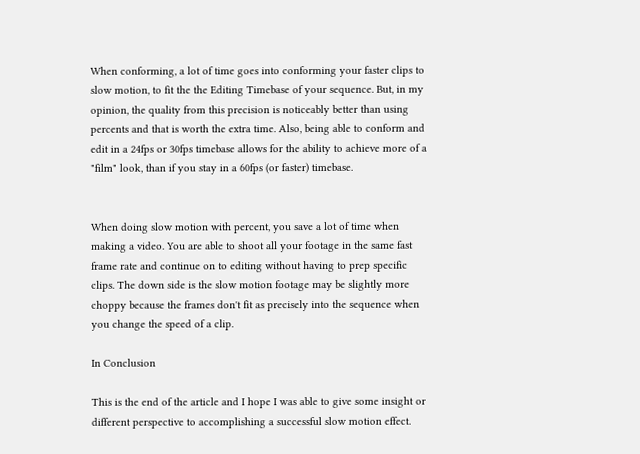When conforming, a lot of time goes into conforming your faster clips to slow motion, to fit the the Editing Timebase of your sequence. But, in my opinion, the quality from this precision is noticeably better than using percents and that is worth the extra time. Also, being able to conform and edit in a 24fps or 30fps timebase allows for the ability to achieve more of a "film" look, than if you stay in a 60fps (or faster) timebase.


When doing slow motion with percent, you save a lot of time when making a video. You are able to shoot all your footage in the same fast frame rate and continue on to editing without having to prep specific clips. The down side is the slow motion footage may be slightly more choppy because the frames don't fit as precisely into the sequence when you change the speed of a clip.

In Conclusion

This is the end of the article and I hope I was able to give some insight or different perspective to accomplishing a successful slow motion effect.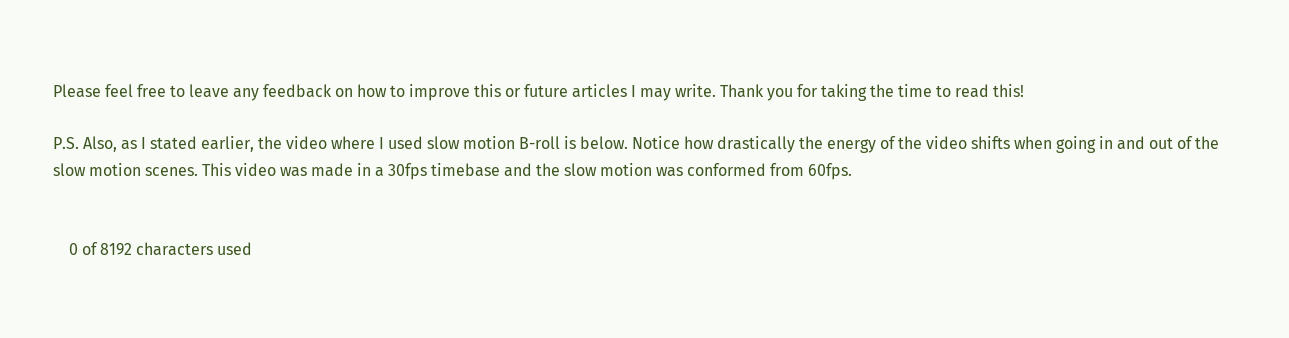Please feel free to leave any feedback on how to improve this or future articles I may write. Thank you for taking the time to read this!

P.S. Also, as I stated earlier, the video where I used slow motion B-roll is below. Notice how drastically the energy of the video shifts when going in and out of the slow motion scenes. This video was made in a 30fps timebase and the slow motion was conformed from 60fps.


    0 of 8192 characters used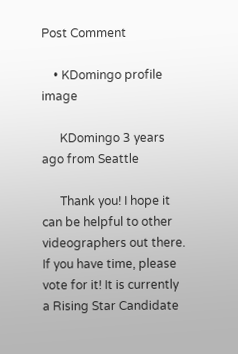Post Comment

    • KDomingo profile image

      KDomingo 3 years ago from Seattle

      Thank you! I hope it can be helpful to other videographers out there. If you have time, please vote for it! It is currently a Rising Star Candidate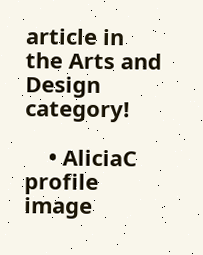article in the Arts and Design category!

    • AliciaC profile image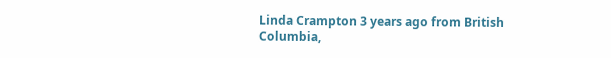Linda Crampton 3 years ago from British Columbia,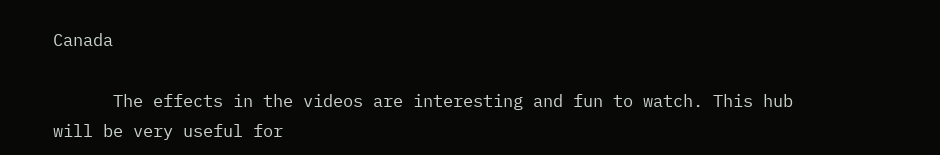Canada

      The effects in the videos are interesting and fun to watch. This hub will be very useful for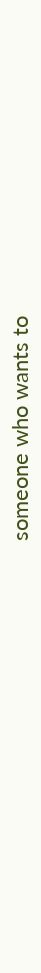someone who wants to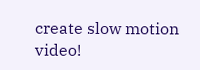create slow motion video!